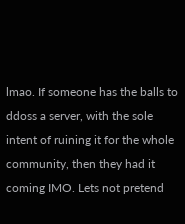lmao. If someone has the balls to ddoss a server, with the sole intent of ruining it for the whole community, then they had it coming IMO. Lets not pretend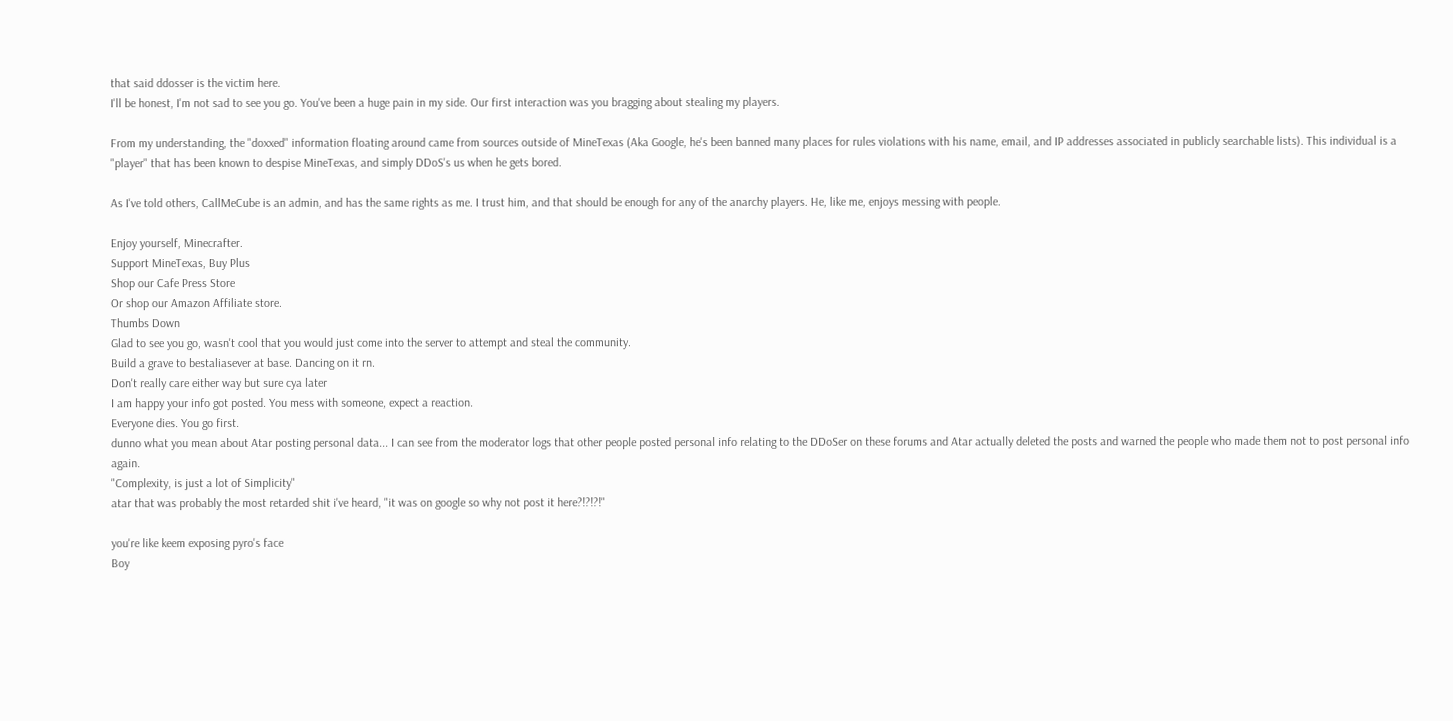that said ddosser is the victim here.
I'll be honest, I'm not sad to see you go. You've been a huge pain in my side. Our first interaction was you bragging about stealing my players.

From my understanding, the "doxxed" information floating around came from sources outside of MineTexas (Aka Google, he's been banned many places for rules violations with his name, email, and IP addresses associated in publicly searchable lists). This individual is a "player" that has been known to despise MineTexas, and simply DDoS's us when he gets bored.

As I've told others, CallMeCube is an admin, and has the same rights as me. I trust him, and that should be enough for any of the anarchy players. He, like me, enjoys messing with people.

Enjoy yourself, Minecrafter.
Support MineTexas, Buy Plus
Shop our Cafe Press Store
Or shop our Amazon Affiliate store.
Thumbs Down
Glad to see you go, wasn't cool that you would just come into the server to attempt and steal the community.
Build a grave to bestaliasever at base. Dancing on it rn.
Don't really care either way but sure cya later
I am happy your info got posted. You mess with someone, expect a reaction.
Everyone dies. You go first.
dunno what you mean about Atar posting personal data... I can see from the moderator logs that other people posted personal info relating to the DDoSer on these forums and Atar actually deleted the posts and warned the people who made them not to post personal info again.
"Complexity, is just a lot of Simplicity"
atar that was probably the most retarded shit i've heard, "it was on google so why not post it here?!?!?!"

you're like keem exposing pyro's face
Boy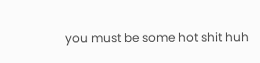you must be some hot shit huh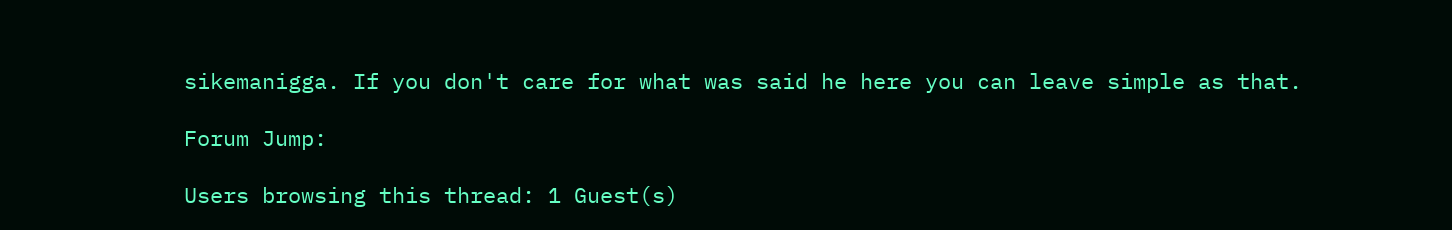sikemanigga. If you don't care for what was said he here you can leave simple as that.

Forum Jump:

Users browsing this thread: 1 Guest(s)